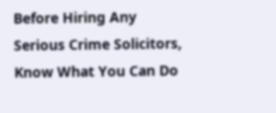Before Hiring Any Serious Crime Solicitors, Know What You Can Do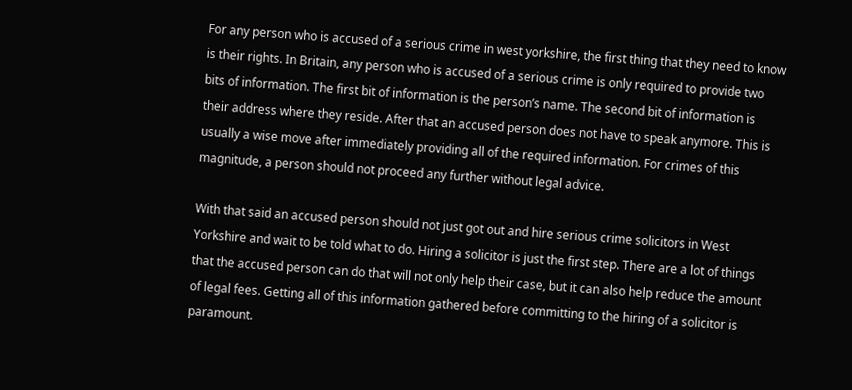For any person who is accused of a serious crime in west yorkshire, the first thing that they need to know is their rights. In Britain, any person who is accused of a serious crime is only required to provide two bits of information. The first bit of information is the person’s name. The second bit of information is their address where they reside. After that an accused person does not have to speak anymore. This is usually a wise move after immediately providing all of the required information. For crimes of this magnitude, a person should not proceed any further without legal advice.

With that said an accused person should not just got out and hire serious crime solicitors in West Yorkshire and wait to be told what to do. Hiring a solicitor is just the first step. There are a lot of things that the accused person can do that will not only help their case, but it can also help reduce the amount of legal fees. Getting all of this information gathered before committing to the hiring of a solicitor is paramount.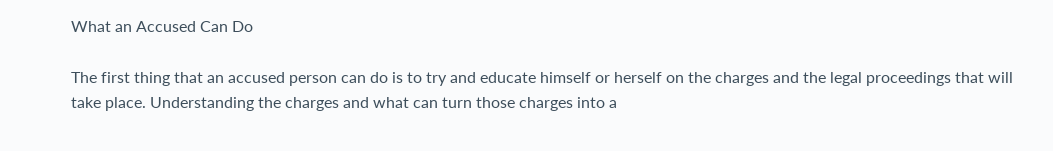What an Accused Can Do

The first thing that an accused person can do is to try and educate himself or herself on the charges and the legal proceedings that will take place. Understanding the charges and what can turn those charges into a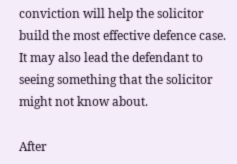conviction will help the solicitor build the most effective defence case. It may also lead the defendant to seeing something that the solicitor might not know about.

After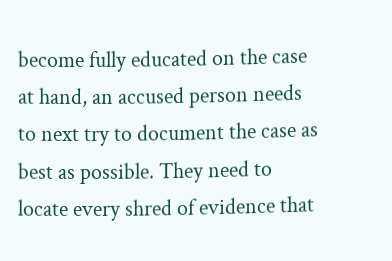become fully educated on the case at hand, an accused person needs to next try to document the case as best as possible. They need to locate every shred of evidence that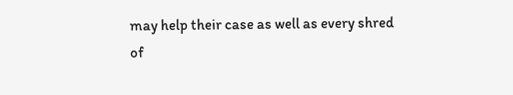may help their case as well as every shred of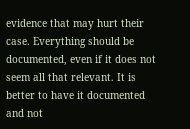evidence that may hurt their case. Everything should be documented, even if it does not seem all that relevant. It is better to have it documented and not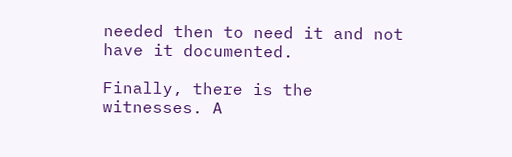needed then to need it and not have it documented.

Finally, there is the witnesses. A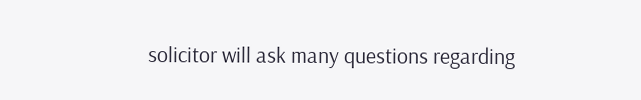solicitor will ask many questions regarding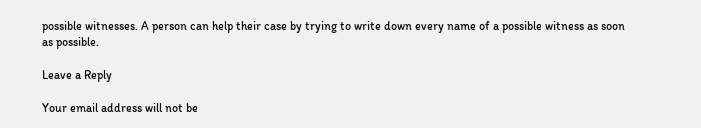possible witnesses. A person can help their case by trying to write down every name of a possible witness as soon as possible.

Leave a Reply

Your email address will not be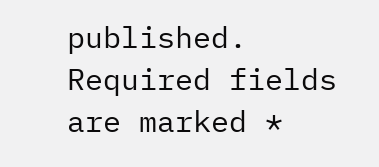published. Required fields are marked *